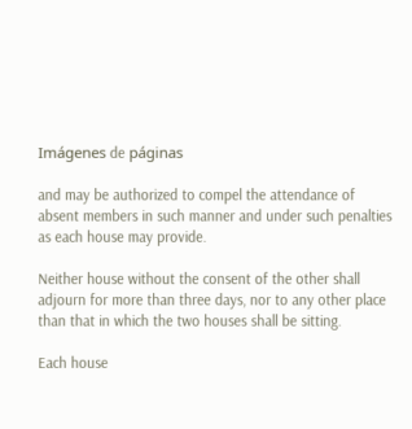Imágenes de páginas

and may be authorized to compel the attendance of absent members in such manner and under such penalties as each house may provide.

Neither house without the consent of the other shall adjourn for more than three days, nor to any other place than that in which the two houses shall be sitting.

Each house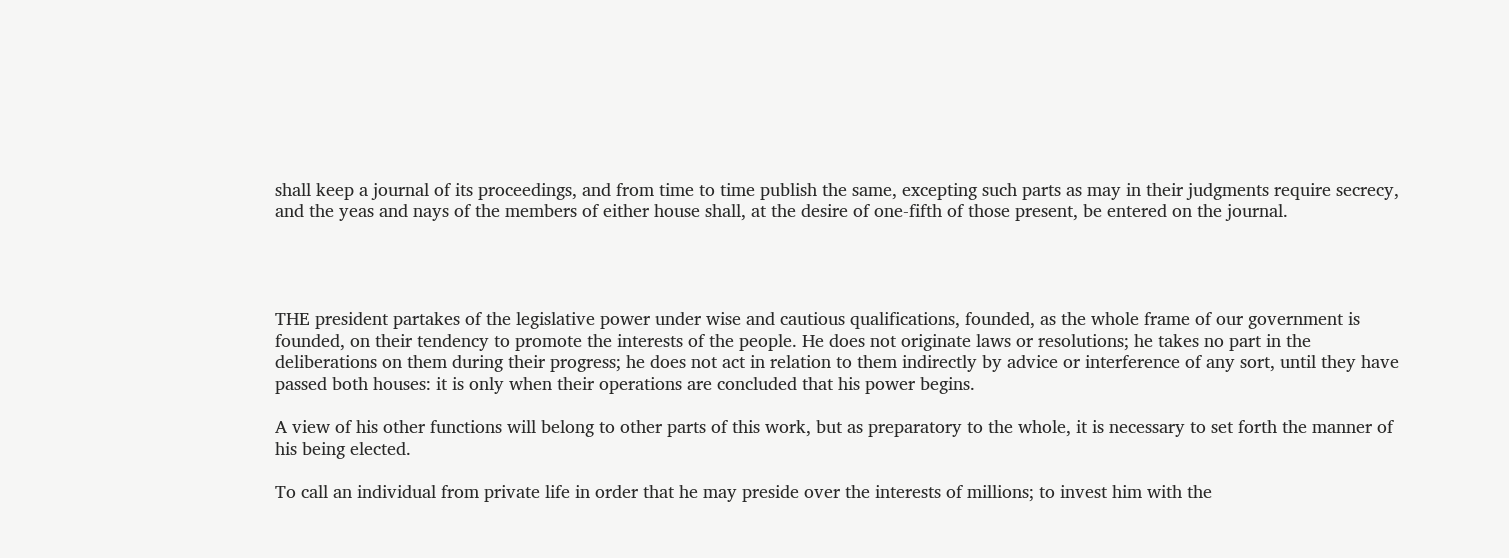shall keep a journal of its proceedings, and from time to time publish the same, excepting such parts as may in their judgments require secrecy, and the yeas and nays of the members of either house shall, at the desire of one-fifth of those present, be entered on the journal.




THE president partakes of the legislative power under wise and cautious qualifications, founded, as the whole frame of our government is founded, on their tendency to promote the interests of the people. He does not originate laws or resolutions; he takes no part in the deliberations on them during their progress; he does not act in relation to them indirectly by advice or interference of any sort, until they have passed both houses: it is only when their operations are concluded that his power begins.

A view of his other functions will belong to other parts of this work, but as preparatory to the whole, it is necessary to set forth the manner of his being elected.

To call an individual from private life in order that he may preside over the interests of millions; to invest him with the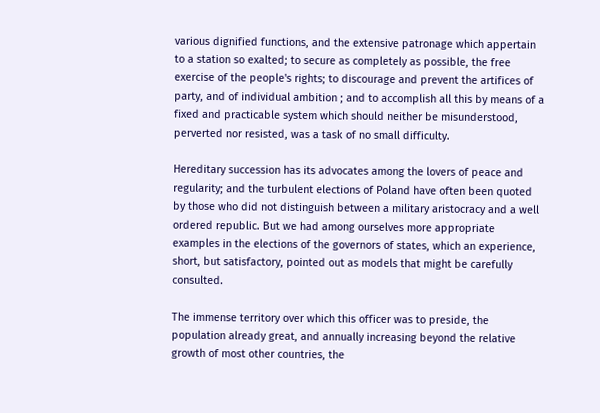various dignified functions, and the extensive patronage which appertain to a station so exalted; to secure as completely as possible, the free exercise of the people's rights; to discourage and prevent the artifices of party, and of individual ambition ; and to accomplish all this by means of a fixed and practicable system which should neither be misunderstood, perverted nor resisted, was a task of no small difficulty.

Hereditary succession has its advocates among the lovers of peace and regularity; and the turbulent elections of Poland have often been quoted by those who did not distinguish between a military aristocracy and a well ordered republic. But we had among ourselves more appropriate examples in the elections of the governors of states, which an experience, short, but satisfactory, pointed out as models that might be carefully consulted.

The immense territory over which this officer was to preside, the population already great, and annually increasing beyond the relative growth of most other countries, the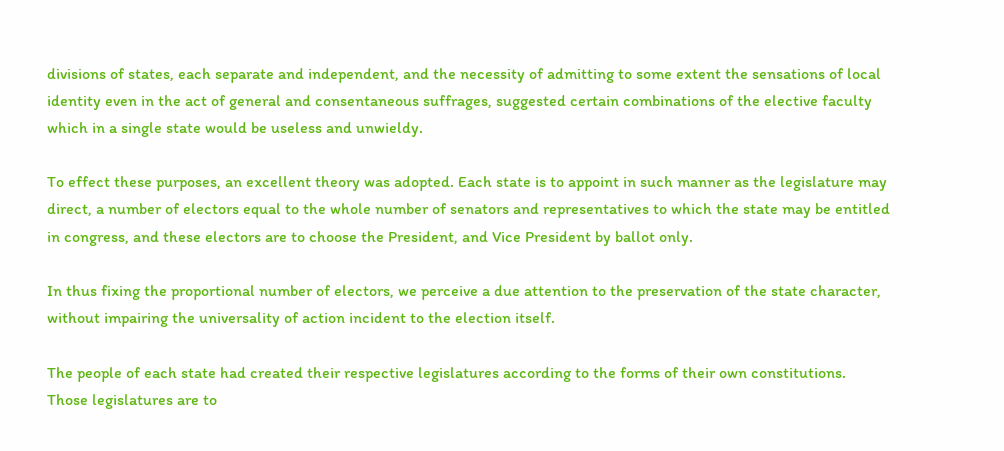divisions of states, each separate and independent, and the necessity of admitting to some extent the sensations of local identity even in the act of general and consentaneous suffrages, suggested certain combinations of the elective faculty which in a single state would be useless and unwieldy.

To effect these purposes, an excellent theory was adopted. Each state is to appoint in such manner as the legislature may direct, a number of electors equal to the whole number of senators and representatives to which the state may be entitled in congress, and these electors are to choose the President, and Vice President by ballot only.

In thus fixing the proportional number of electors, we perceive a due attention to the preservation of the state character, without impairing the universality of action incident to the election itself.

The people of each state had created their respective legislatures according to the forms of their own constitutions. Those legislatures are to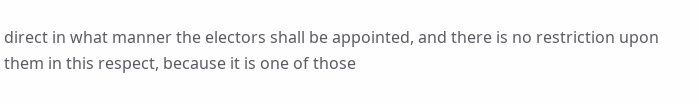direct in what manner the electors shall be appointed, and there is no restriction upon them in this respect, because it is one of those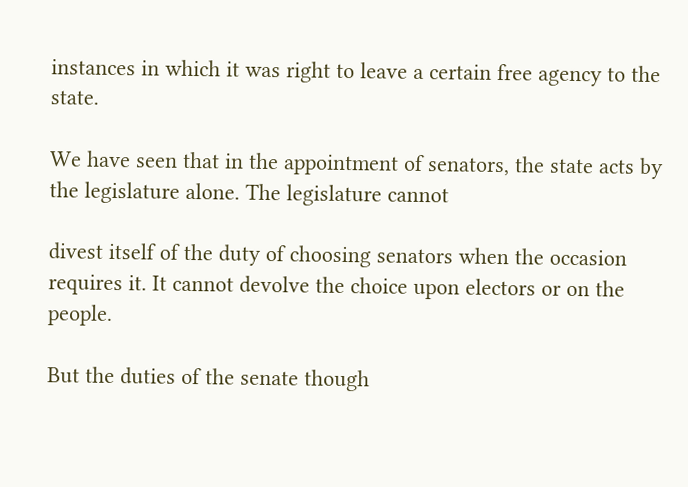instances in which it was right to leave a certain free agency to the state.

We have seen that in the appointment of senators, the state acts by the legislature alone. The legislature cannot

divest itself of the duty of choosing senators when the occasion requires it. It cannot devolve the choice upon electors or on the people.

But the duties of the senate though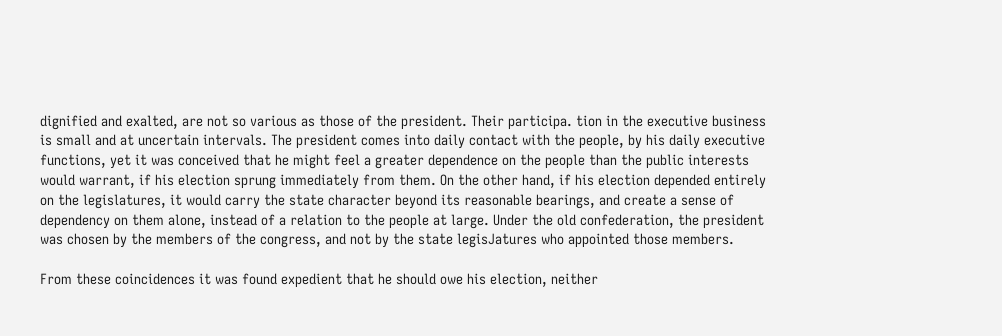dignified and exalted, are not so various as those of the president. Their participa. tion in the executive business is small and at uncertain intervals. The president comes into daily contact with the people, by his daily executive functions, yet it was conceived that he might feel a greater dependence on the people than the public interests would warrant, if his election sprung immediately from them. On the other hand, if his election depended entirely on the legislatures, it would carry the state character beyond its reasonable bearings, and create a sense of dependency on them alone, instead of a relation to the people at large. Under the old confederation, the president was chosen by the members of the congress, and not by the state legisJatures who appointed those members.

From these coincidences it was found expedient that he should owe his election, neither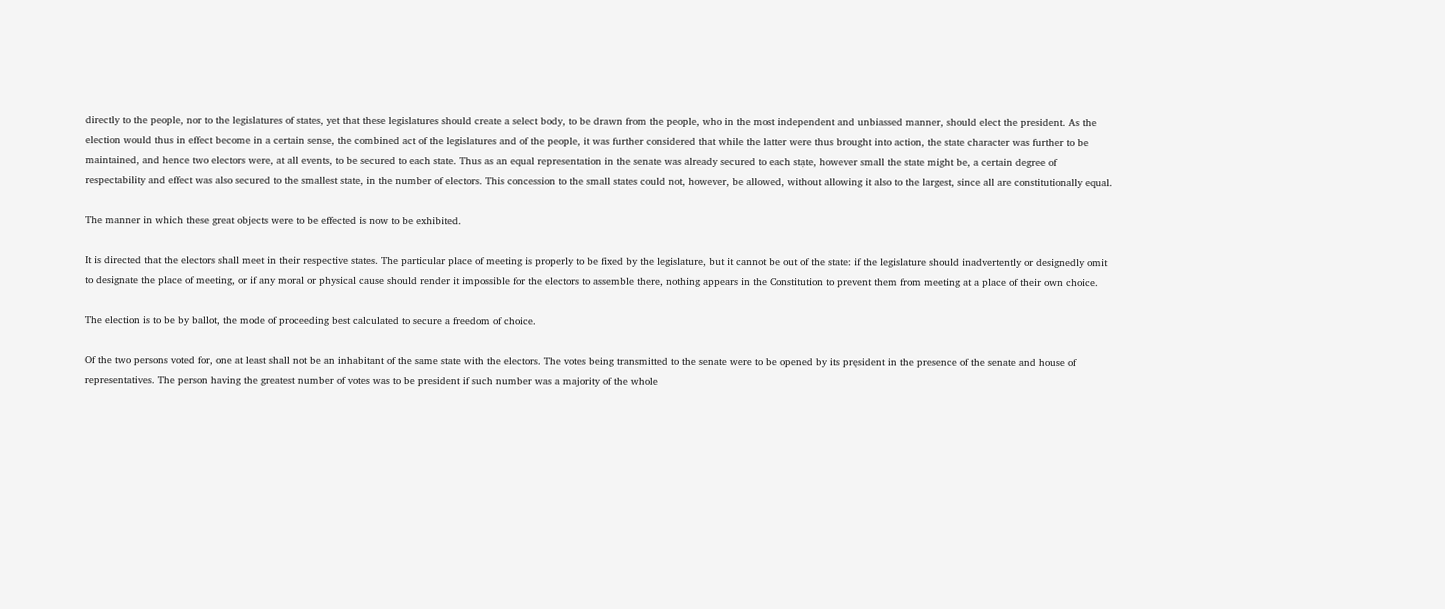directly to the people, nor to the legislatures of states, yet that these legislatures should create a select body, to be drawn from the people, who in the most independent and unbiassed manner, should elect the president. As the election would thus in effect become in a certain sense, the combined act of the legislatures and of the people, it was further considered that while the latter were thus brought into action, the state character was further to be maintained, and hence two electors were, at all events, to be secured to each state. Thus as an equal representation in the senate was already secured to each stạte, however small the state might be, a certain degree of respectability and effect was also secured to the smallest state, in the number of electors. This concession to the small states could not, however, be allowed, without allowing it also to the largest, since all are constitutionally equal.

The manner in which these great objects were to be effected is now to be exhibited.

It is directed that the electors shall meet in their respective states. The particular place of meeting is properly to be fixed by the legislature, but it cannot be out of the state: if the legislature should inadvertently or designedly omit to designate the place of meeting, or if any moral or physical cause should render it impossible for the electors to assemble there, nothing appears in the Constitution to prevent them from meeting at a place of their own choice.

The election is to be by ballot, the mode of proceeding best calculated to secure a freedom of choice.

Of the two persons voted for, one at least shall not be an inhabitant of the same state with the electors. The votes being transmitted to the senate were to be opened by its pręsident in the presence of the senate and house of representatives. The person having the greatest number of votes was to be president if such number was a majority of the whole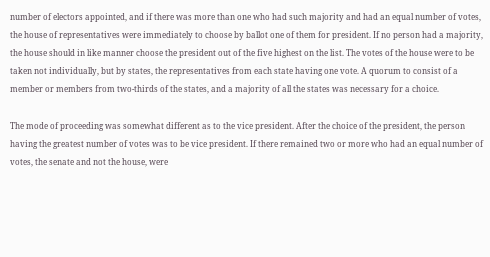number of electors appointed, and if there was more than one who had such majority and had an equal number of votes, the house of representatives were immediately to choose by ballot one of them for president. If no person had a majority, the house should in like manner choose the president out of the five highest on the list. The votes of the house were to be taken not individually, but by states, the representatives from each state having one vote. A quorum to consist of a member or members from two-thirds of the states, and a majority of all the states was necessary for a choice.

The mode of proceeding was somewhat different as to the vice president. After the choice of the president, the person having the greatest number of votes was to be vice president. If there remained two or more who had an equal number of votes, the senate and not the house, were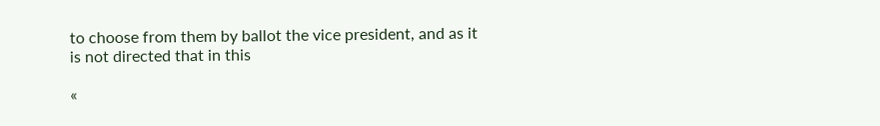to choose from them by ballot the vice president, and as it is not directed that in this

«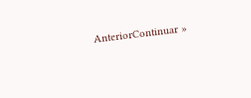AnteriorContinuar »